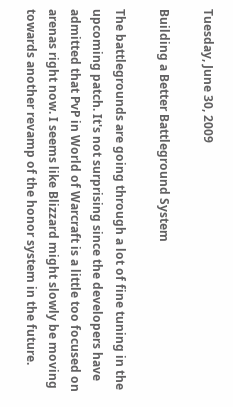Tuesday, June 30, 2009

Building a Better Battleground System

The battlegrounds are going through a lot of fine tuning in the upcoming patch. It's not surprising since the developers have admitted that PvP in World of Warcraft is a little too focused on arenas right now. I seems like Blizzard might slowly be moving towards another revamp of the honor system in the future.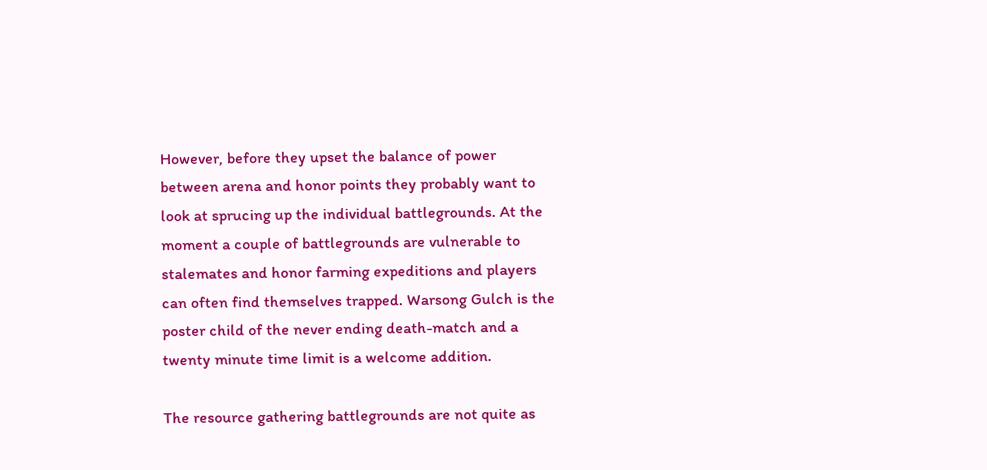However, before they upset the balance of power between arena and honor points they probably want to look at sprucing up the individual battlegrounds. At the moment a couple of battlegrounds are vulnerable to stalemates and honor farming expeditions and players can often find themselves trapped. Warsong Gulch is the poster child of the never ending death-match and a twenty minute time limit is a welcome addition.

The resource gathering battlegrounds are not quite as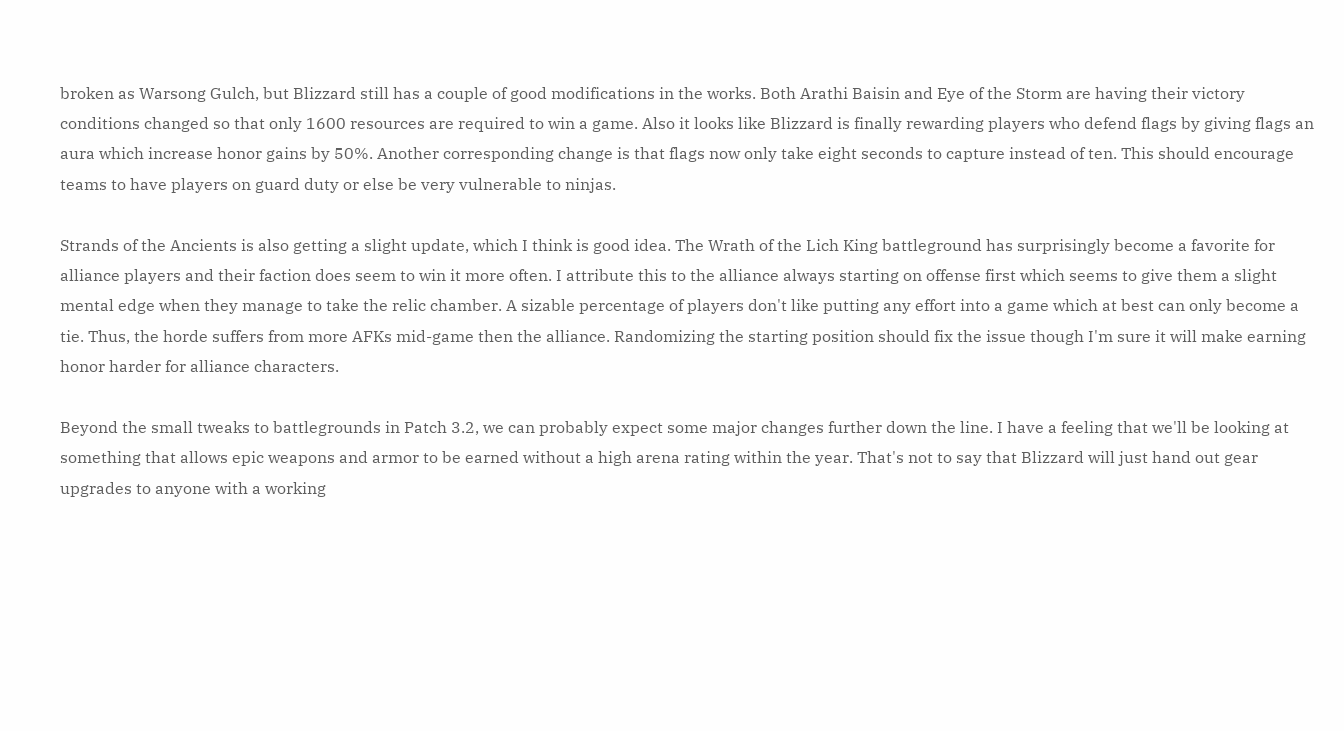broken as Warsong Gulch, but Blizzard still has a couple of good modifications in the works. Both Arathi Baisin and Eye of the Storm are having their victory conditions changed so that only 1600 resources are required to win a game. Also it looks like Blizzard is finally rewarding players who defend flags by giving flags an aura which increase honor gains by 50%. Another corresponding change is that flags now only take eight seconds to capture instead of ten. This should encourage teams to have players on guard duty or else be very vulnerable to ninjas.

Strands of the Ancients is also getting a slight update, which I think is good idea. The Wrath of the Lich King battleground has surprisingly become a favorite for alliance players and their faction does seem to win it more often. I attribute this to the alliance always starting on offense first which seems to give them a slight mental edge when they manage to take the relic chamber. A sizable percentage of players don't like putting any effort into a game which at best can only become a tie. Thus, the horde suffers from more AFKs mid-game then the alliance. Randomizing the starting position should fix the issue though I'm sure it will make earning honor harder for alliance characters.

Beyond the small tweaks to battlegrounds in Patch 3.2, we can probably expect some major changes further down the line. I have a feeling that we'll be looking at something that allows epic weapons and armor to be earned without a high arena rating within the year. That's not to say that Blizzard will just hand out gear upgrades to anyone with a working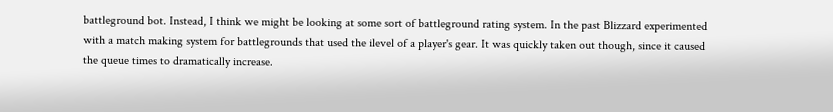battleground bot. Instead, I think we might be looking at some sort of battleground rating system. In the past Blizzard experimented with a match making system for battlegrounds that used the ilevel of a player's gear. It was quickly taken out though, since it caused the queue times to dramatically increase.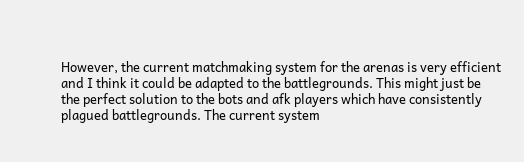However, the current matchmaking system for the arenas is very efficient and I think it could be adapted to the battlegrounds. This might just be the perfect solution to the bots and afk players which have consistently plagued battlegrounds. The current system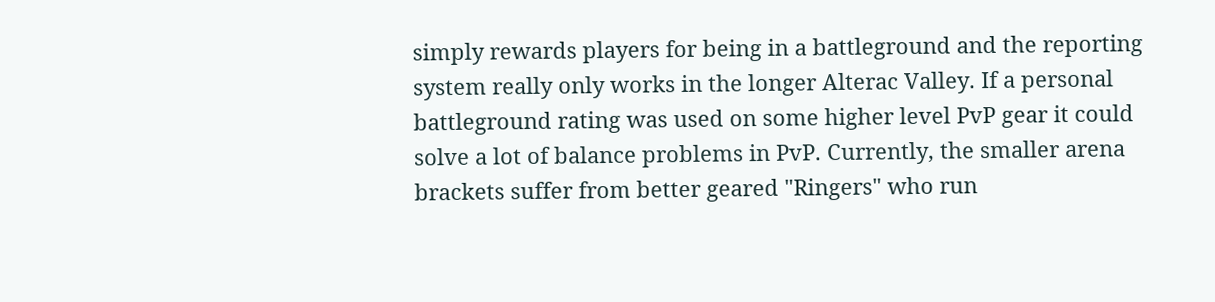simply rewards players for being in a battleground and the reporting system really only works in the longer Alterac Valley. If a personal battleground rating was used on some higher level PvP gear it could solve a lot of balance problems in PvP. Currently, the smaller arena brackets suffer from better geared "Ringers" who run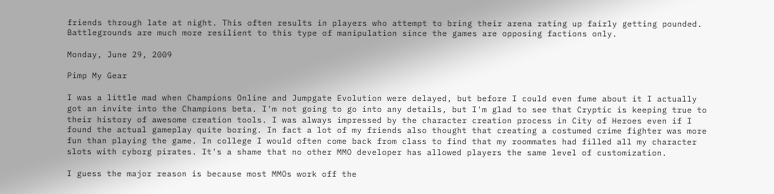friends through late at night. This often results in players who attempt to bring their arena rating up fairly getting pounded. Battlegrounds are much more resilient to this type of manipulation since the games are opposing factions only.

Monday, June 29, 2009

Pimp My Gear

I was a little mad when Champions Online and Jumpgate Evolution were delayed, but before I could even fume about it I actually got an invite into the Champions beta. I'm not going to go into any details, but I'm glad to see that Cryptic is keeping true to their history of awesome creation tools. I was always impressed by the character creation process in City of Heroes even if I found the actual gameplay quite boring. In fact a lot of my friends also thought that creating a costumed crime fighter was more fun than playing the game. In college I would often come back from class to find that my roommates had filled all my character slots with cyborg pirates. It's a shame that no other MMO developer has allowed players the same level of customization.

I guess the major reason is because most MMOs work off the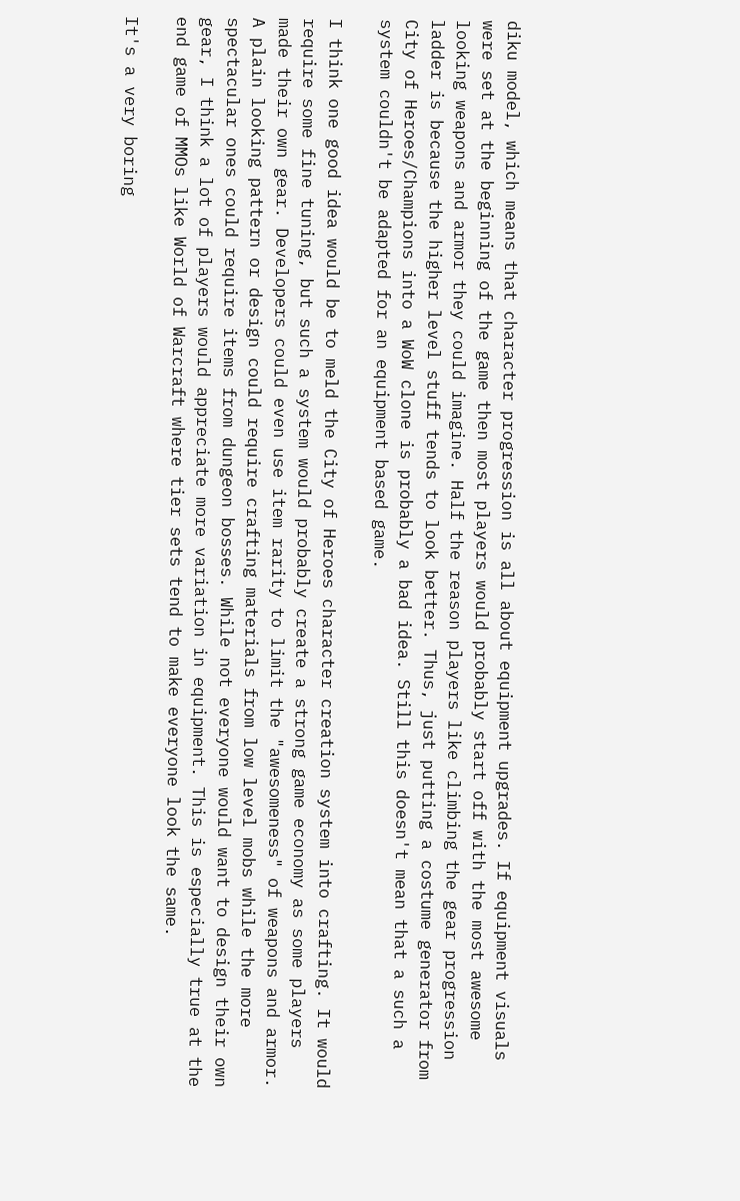diku model, which means that character progression is all about equipment upgrades. If equipment visuals were set at the beginning of the game then most players would probably start off with the most awesome looking weapons and armor they could imagine. Half the reason players like climbing the gear progression ladder is because the higher level stuff tends to look better. Thus, just putting a costume generator from City of Heroes/Champions into a WoW clone is probably a bad idea. Still this doesn't mean that a such a system couldn't be adapted for an equipment based game.

I think one good idea would be to meld the City of Heroes character creation system into crafting. It would require some fine tuning, but such a system would probably create a strong game economy as some players made their own gear. Developers could even use item rarity to limit the "awesomeness" of weapons and armor. A plain looking pattern or design could require crafting materials from low level mobs while the more spectacular ones could require items from dungeon bosses. While not everyone would want to design their own gear, I think a lot of players would appreciate more variation in equipment. This is especially true at the end game of MMOs like World of Warcraft where tier sets tend to make everyone look the same.

It's a very boring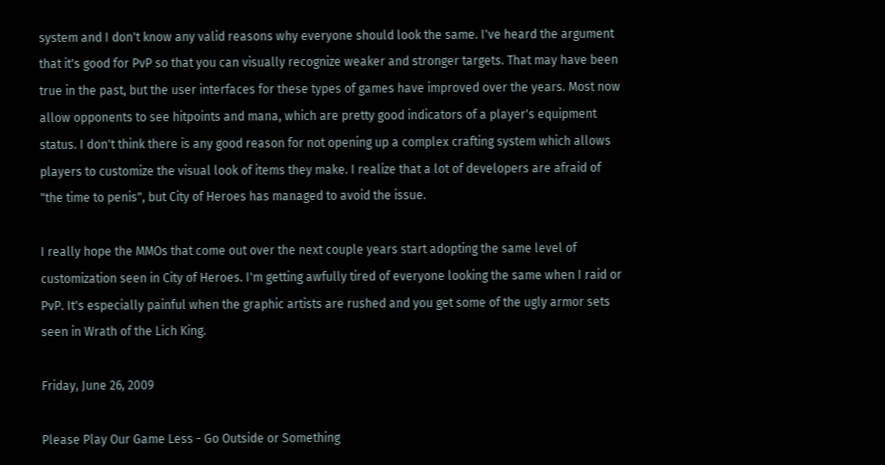system and I don't know any valid reasons why everyone should look the same. I've heard the argument that it's good for PvP so that you can visually recognize weaker and stronger targets. That may have been true in the past, but the user interfaces for these types of games have improved over the years. Most now allow opponents to see hitpoints and mana, which are pretty good indicators of a player's equipment status. I don't think there is any good reason for not opening up a complex crafting system which allows players to customize the visual look of items they make. I realize that a lot of developers are afraid of "the time to penis", but City of Heroes has managed to avoid the issue.

I really hope the MMOs that come out over the next couple years start adopting the same level of customization seen in City of Heroes. I'm getting awfully tired of everyone looking the same when I raid or PvP. It's especially painful when the graphic artists are rushed and you get some of the ugly armor sets seen in Wrath of the Lich King.

Friday, June 26, 2009

Please Play Our Game Less - Go Outside or Something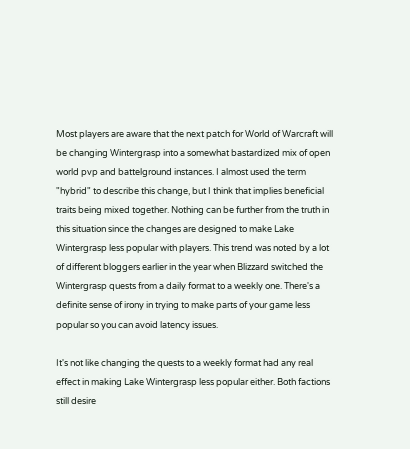Most players are aware that the next patch for World of Warcraft will be changing Wintergrasp into a somewhat bastardized mix of open world pvp and battelground instances. I almost used the term "hybrid" to describe this change, but I think that implies beneficial traits being mixed together. Nothing can be further from the truth in this situation since the changes are designed to make Lake Wintergrasp less popular with players. This trend was noted by a lot of different bloggers earlier in the year when Blizzard switched the Wintergrasp quests from a daily format to a weekly one. There's a definite sense of irony in trying to make parts of your game less popular so you can avoid latency issues.

It's not like changing the quests to a weekly format had any real effect in making Lake Wintergrasp less popular either. Both factions still desire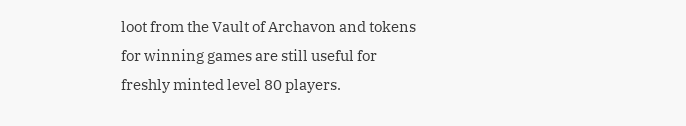loot from the Vault of Archavon and tokens for winning games are still useful for freshly minted level 80 players.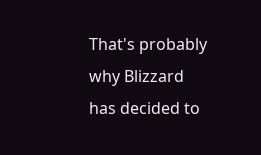That's probably why Blizzard has decided to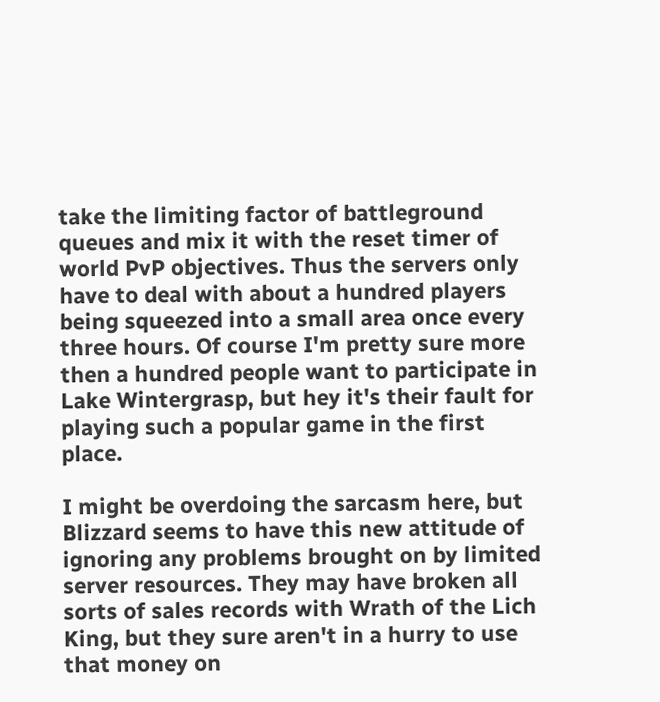take the limiting factor of battleground queues and mix it with the reset timer of world PvP objectives. Thus the servers only have to deal with about a hundred players being squeezed into a small area once every three hours. Of course I'm pretty sure more then a hundred people want to participate in Lake Wintergrasp, but hey it's their fault for playing such a popular game in the first place.

I might be overdoing the sarcasm here, but Blizzard seems to have this new attitude of ignoring any problems brought on by limited server resources. They may have broken all sorts of sales records with Wrath of the Lich King, but they sure aren't in a hurry to use that money on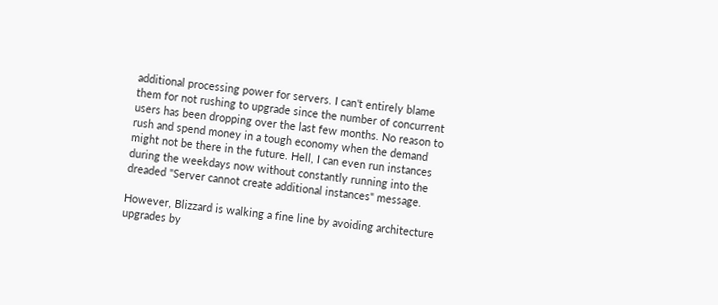additional processing power for servers. I can't entirely blame them for not rushing to upgrade since the number of concurrent users has been dropping over the last few months. No reason to rush and spend money in a tough economy when the demand might not be there in the future. Hell, I can even run instances during the weekdays now without constantly running into the dreaded "Server cannot create additional instances" message.

However, Blizzard is walking a fine line by avoiding architecture upgrades by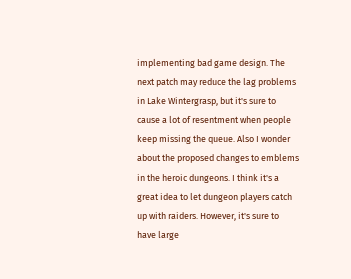implementing bad game design. The next patch may reduce the lag problems in Lake Wintergrasp, but it's sure to cause a lot of resentment when people keep missing the queue. Also I wonder about the proposed changes to emblems in the heroic dungeons. I think it's a great idea to let dungeon players catch up with raiders. However, it's sure to have large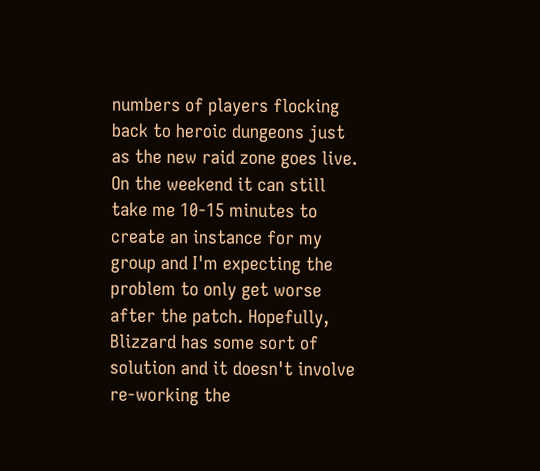numbers of players flocking back to heroic dungeons just as the new raid zone goes live. On the weekend it can still take me 10-15 minutes to create an instance for my group and I'm expecting the problem to only get worse after the patch. Hopefully, Blizzard has some sort of solution and it doesn't involve re-working the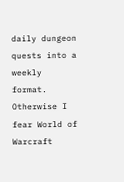daily dungeon quests into a weekly format. Otherwise I fear World of Warcraft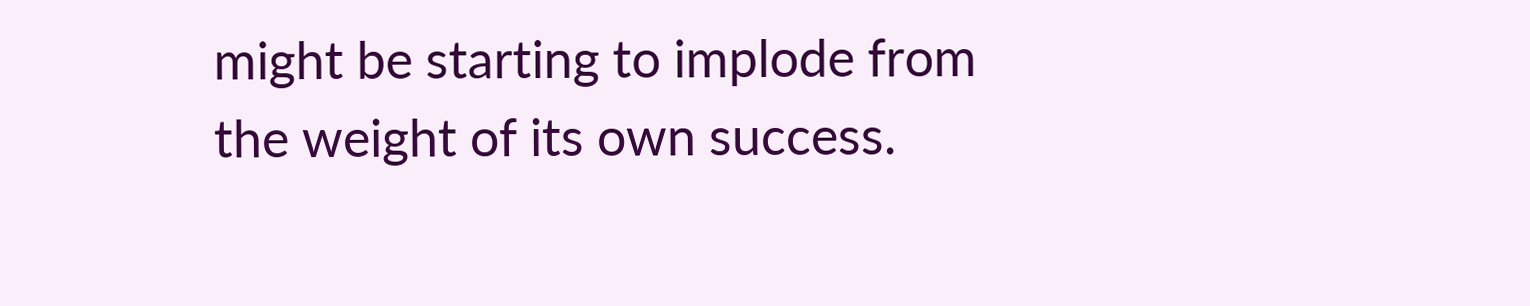might be starting to implode from the weight of its own success.